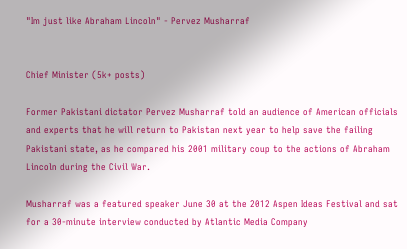"Im just like Abraham Lincoln" - Pervez Musharraf


Chief Minister (5k+ posts)

Former Pakistani dictator Pervez Musharraf told an audience of American officials and experts that he will return to Pakistan next year to help save the failing Pakistani state, as he compared his 2001 military coup to the actions of Abraham Lincoln during the Civil War.

Musharraf was a featured speaker June 30 at the 2012 Aspen Ideas Festival and sat for a 30-minute interview conducted by Atlantic Media Company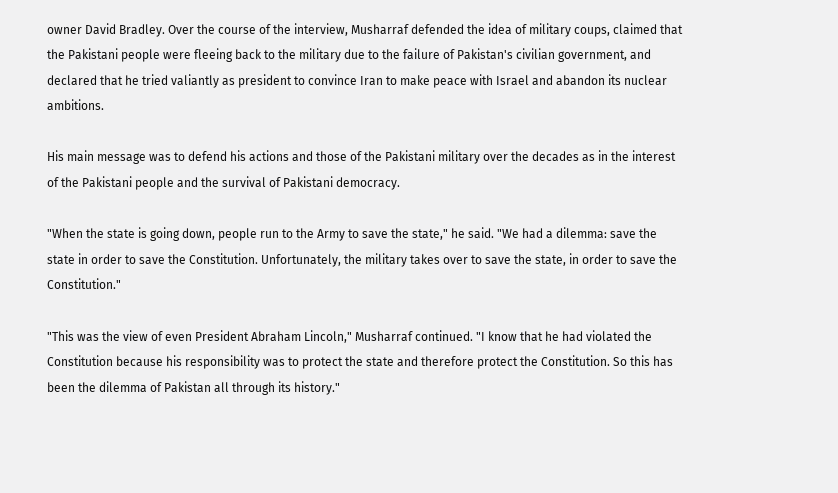owner David Bradley. Over the course of the interview, Musharraf defended the idea of military coups, claimed that the Pakistani people were fleeing back to the military due to the failure of Pakistan's civilian government, and declared that he tried valiantly as president to convince Iran to make peace with Israel and abandon its nuclear ambitions.

His main message was to defend his actions and those of the Pakistani military over the decades as in the interest of the Pakistani people and the survival of Pakistani democracy.

"When the state is going down, people run to the Army to save the state," he said. "We had a dilemma: save the state in order to save the Constitution. Unfortunately, the military takes over to save the state, in order to save the Constitution."

"This was the view of even President Abraham Lincoln," Musharraf continued. "I know that he had violated the Constitution because his responsibility was to protect the state and therefore protect the Constitution. So this has been the dilemma of Pakistan all through its history."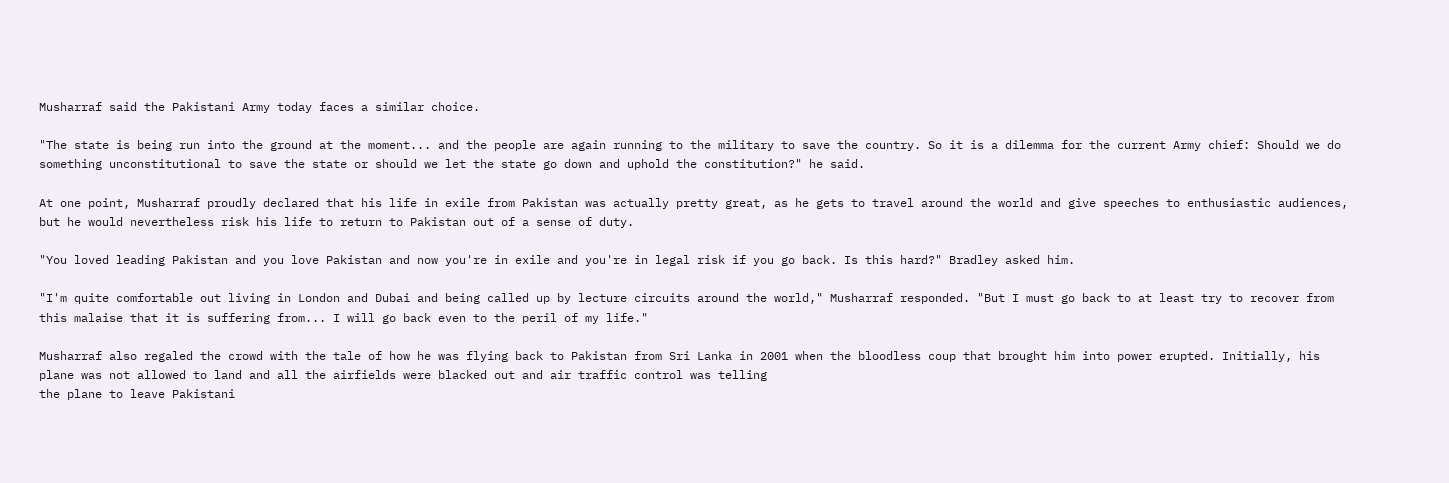Musharraf said the Pakistani Army today faces a similar choice.

"The state is being run into the ground at the moment... and the people are again running to the military to save the country. So it is a dilemma for the current Army chief: Should we do something unconstitutional to save the state or should we let the state go down and uphold the constitution?" he said.

At one point, Musharraf proudly declared that his life in exile from Pakistan was actually pretty great, as he gets to travel around the world and give speeches to enthusiastic audiences, but he would nevertheless risk his life to return to Pakistan out of a sense of duty.

"You loved leading Pakistan and you love Pakistan and now you're in exile and you're in legal risk if you go back. Is this hard?" Bradley asked him.

"I'm quite comfortable out living in London and Dubai and being called up by lecture circuits around the world," Musharraf responded. "But I must go back to at least try to recover from this malaise that it is suffering from... I will go back even to the peril of my life."

Musharraf also regaled the crowd with the tale of how he was flying back to Pakistan from Sri Lanka in 2001 when the bloodless coup that brought him into power erupted. Initially, his plane was not allowed to land and all the airfields were blacked out and air traffic control was telling
the plane to leave Pakistani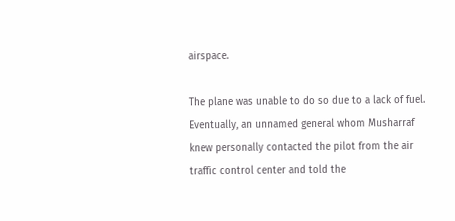airspace.

The plane was unable to do so due to a lack of fuel. Eventually, an unnamed general whom Musharraf knew personally contacted the pilot from the air traffic control center and told the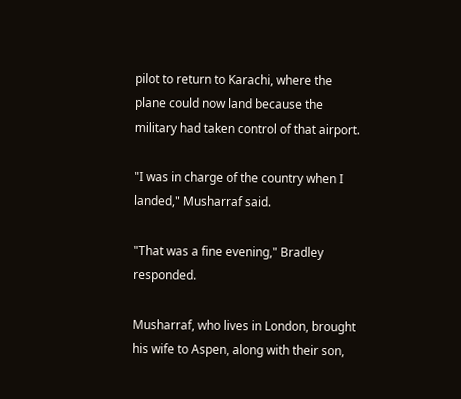pilot to return to Karachi, where the plane could now land because the military had taken control of that airport.

"I was in charge of the country when I landed," Musharraf said.

"That was a fine evening," Bradley responded.

Musharraf, who lives in London, brought his wife to Aspen, along with their son,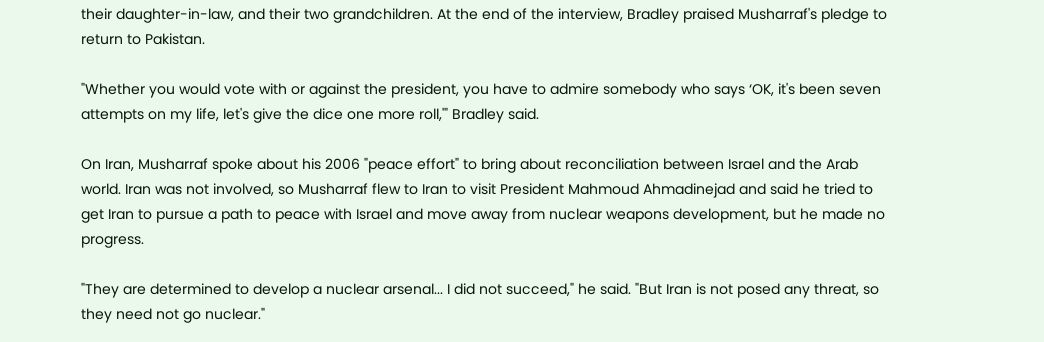their daughter-in-law, and their two grandchildren. At the end of the interview, Bradley praised Musharraf's pledge to return to Pakistan.

"Whether you would vote with or against the president, you have to admire somebody who says ‘OK, it's been seven attempts on my life, let's give the dice one more roll,'" Bradley said.

On Iran, Musharraf spoke about his 2006 "peace effort" to bring about reconciliation between Israel and the Arab world. Iran was not involved, so Musharraf flew to Iran to visit President Mahmoud Ahmadinejad and said he tried to get Iran to pursue a path to peace with Israel and move away from nuclear weapons development, but he made no progress.

"They are determined to develop a nuclear arsenal... I did not succeed," he said. "But Iran is not posed any threat, so they need not go nuclear."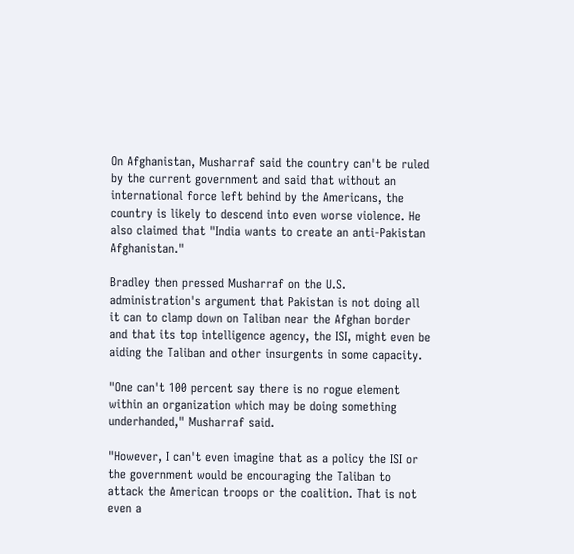On Afghanistan, Musharraf said the country can't be ruled by the current government and said that without an international force left behind by the Americans, the country is likely to descend into even worse violence. He also claimed that "India wants to create an anti-Pakistan Afghanistan."

Bradley then pressed Musharraf on the U.S. administration's argument that Pakistan is not doing all it can to clamp down on Taliban near the Afghan border and that its top intelligence agency, the ISI, might even be aiding the Taliban and other insurgents in some capacity.

"One can't 100 percent say there is no rogue element within an organization which may be doing something underhanded," Musharraf said.

"However, I can't even imagine that as a policy the ISI or the government would be encouraging the Taliban to attack the American troops or the coalition. That is not even a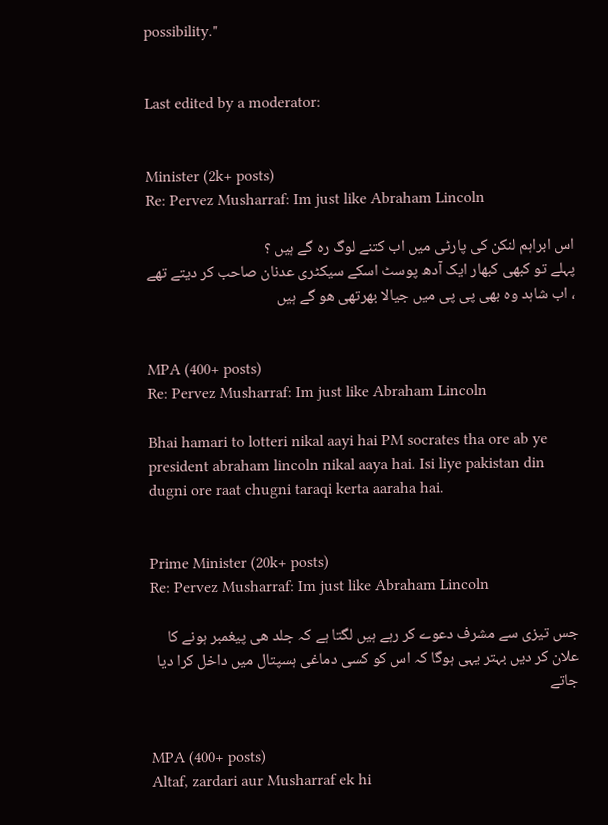possibility."


Last edited by a moderator:


Minister (2k+ posts)
Re: Pervez Musharraf: Im just like Abraham Lincoln

اس ابراہم لنکن کی پارٹی میں اب کتنے لوگ رہ گے ہیں ؟
پہلے تو کبھی کبھار ایک آدھ پوسٹ اسکے سیکٹری عدنان صاحب کر دیتے تھے ، اب شاہد وہ بھی پی پی میں جیالا بھرتھی ھو گے ہیں


MPA (400+ posts)
Re: Pervez Musharraf: Im just like Abraham Lincoln

Bhai hamari to lotteri nikal aayi hai PM socrates tha ore ab ye president abraham lincoln nikal aaya hai. Isi liye pakistan din dugni ore raat chugni taraqi kerta aaraha hai.


Prime Minister (20k+ posts)
Re: Pervez Musharraf: Im just like Abraham Lincoln

جس تیزی سے مشرف دعوے کر رہے ہیں لگتا ہے کہ جلد ھی پیغمبر ہونے کا علان کر دیں بہتر یہی ہوگا کہ اس کو کسی دماغی ہسپتال میں داخل کرا دیا جاتے


MPA (400+ posts)
Altaf, zardari aur Musharraf ek hi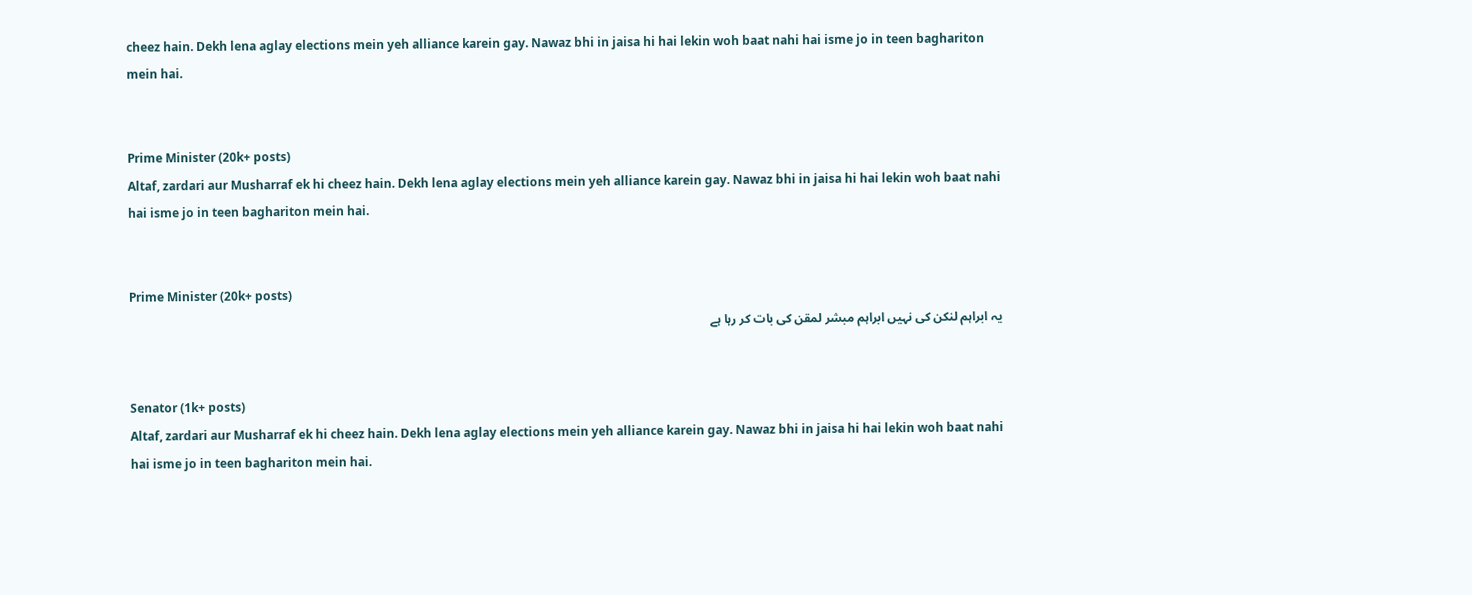cheez hain. Dekh lena aglay elections mein yeh alliance karein gay. Nawaz bhi in jaisa hi hai lekin woh baat nahi hai isme jo in teen baghariton mein hai.


Prime Minister (20k+ posts)
Altaf, zardari aur Musharraf ek hi cheez hain. Dekh lena aglay elections mein yeh alliance karein gay. Nawaz bhi in jaisa hi hai lekin woh baat nahi hai isme jo in teen baghariton mein hai.


Prime Minister (20k+ posts)
یہ ابراہم لنکن کی نہیں ابراہم مبشر لمقن کی بات کر رہا ہے


Senator (1k+ posts)
Altaf, zardari aur Musharraf ek hi cheez hain. Dekh lena aglay elections mein yeh alliance karein gay. Nawaz bhi in jaisa hi hai lekin woh baat nahi hai isme jo in teen baghariton mein hai.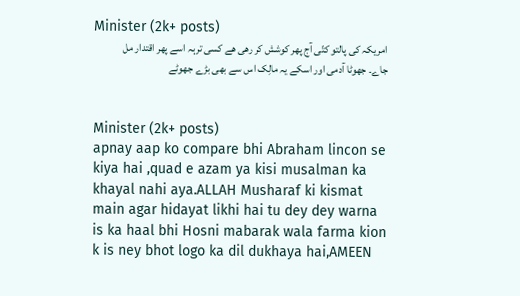Minister (2k+ posts)
امریکہ کی پالتو کتّی آج پھر کوشش کر رھی ھے کسی ترہہ اسے پھر اقتدار مل جاے۔ جھوٹا آدمی اور اسکے یہ مالِک اس سے بھی بڑے جھوٹے


Minister (2k+ posts)
apnay aap ko compare bhi Abraham lincon se kiya hai ,quad e azam ya kisi musalman ka khayal nahi aya.ALLAH Musharaf ki kismat main agar hidayat likhi hai tu dey dey warna is ka haal bhi Hosni mabarak wala farma kion k is ney bhot logo ka dil dukhaya hai,AMEEN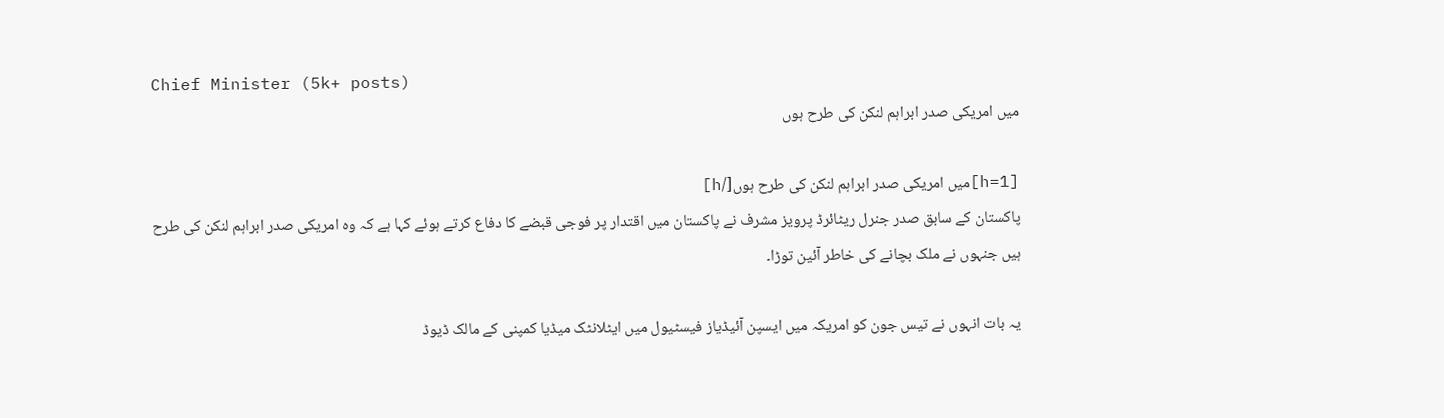Chief Minister (5k+ posts)
میں امریکی صدر ابراہم لنکن کی طرح ہوں

[h=1]میں امریکی صدر ابراہم لنکن کی طرح ہوں[/h]
پاکستان کے سابق صدر جنرل ریٹائرڈ پرویز مشرف نے پاکستان میں اقتدار پر فوجی قبضے کا دفاع کرتے ہوئے کہا ہے کہ وہ امریکی صدر ابراہم لنکن کی طرح ہیں جنہوں نے ملک بچانے کی خاطر آئین توڑا۔

یہ بات انہوں نے تیس جون کو امریکہ میں ایسپن آئیڈیاز فیسٹیول میں ایٹلانٹک میڈیا کمپنی کے مالک ڈیوڈ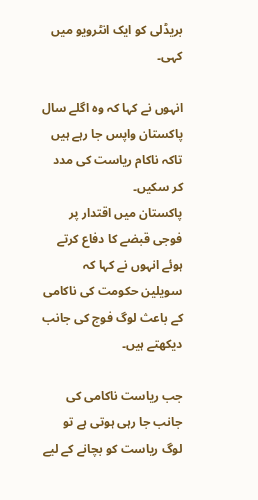بریڈلی کو ایک انٹرویو میں کہی۔

انہوں نے کہا کہ وہ اگلے سال پاکستان واپس جا رہے ہیں تاکہ ناکام ریاست کی مدد کر سکیں۔
پاکستان میں اقتدار پر فوجی قبضے کا دفاع کرتے ہوئے انہوں نے کہا کہ سویلین حکومت کی ناکامی کے باعث لوگ فوج کی جانب دیکھتے ہیں۔

جب ریاست ناکامی کی جانب جا رہی ہوتی ہے تو لوگ ریاست کو بچانے کے لیے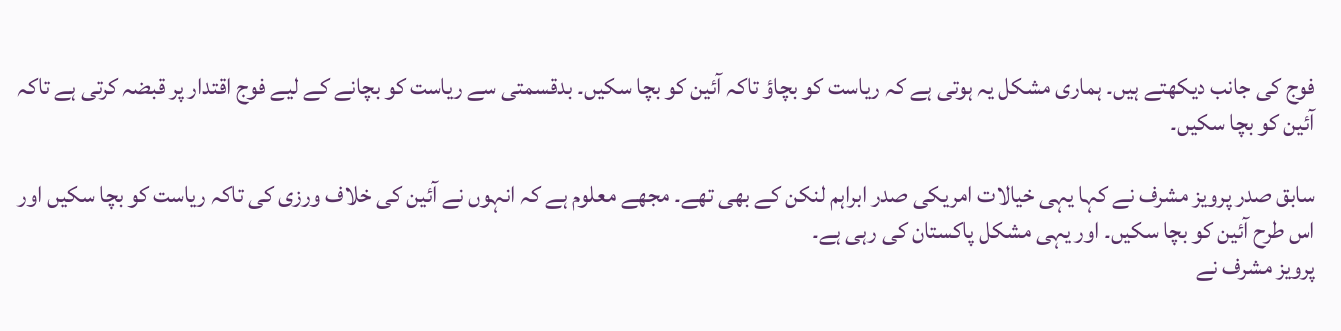فوج کی جانب دیکھتے ہیں۔ ہماری مشکل یہ ہوتی ہے کہ ریاست کو بچاؤ تاکہ آئین کو بچا سکیں۔ بدقسمتی سے ریاست کو بچانے کے لیے فوج اقتدار پر قبضہ کرتی ہے تاکہ آئین کو بچا سکیں۔

سابق صدر پرویز مشرف نے کہا یہی خیالات امریکی صدر ابراہم لنکن کے بھی تھے۔ مجھے معلوم ہے کہ انہوں نے آئین کی خلاف ورزی کی تاکہ ریاست کو بچا سکیں اور اس طرح آئین کو بچا سکیں۔ اور یہی مشکل پاکستان کی رہی ہے۔
پرویز مشرف نے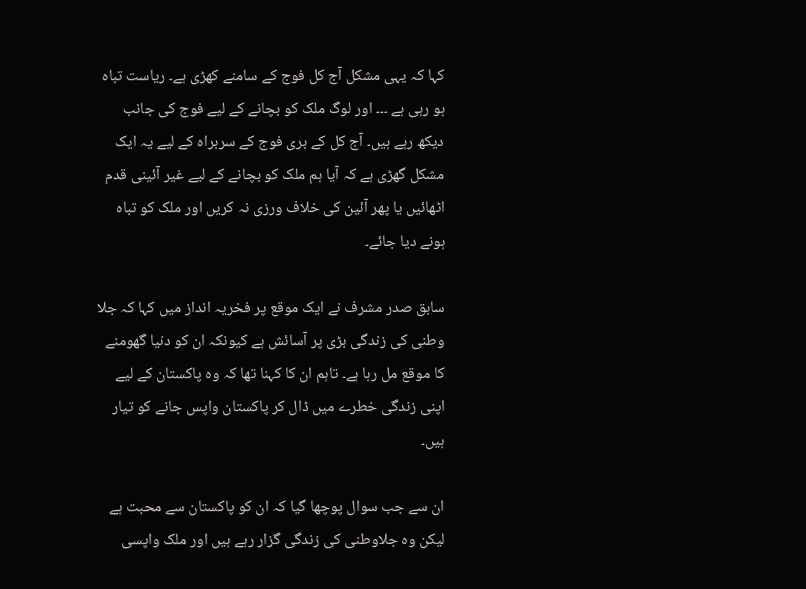کہا کہ یہی مشکل آج کل فوج کے سامنے کھڑی ہے۔ ریاست تباہ ہو رہی ہے ۔۔۔ اور لوگ ملک کو بچانے کے لیے فوج کی جانب دیکھ رہے ہیں۔ آج کل کے بری فوج کے سربراہ کے لیے یہ ایک مشکل گھڑی ہے کہ آیا ہم ملک کو بچانے کے لیے غیر آئینی قدم اٹھائیں یا پھر آئین کی خلاف ورزی نہ کریں اور ملک کو تباہ ہونے دیا جائے۔

سابق صدر مشرف نے ایک موقع پر فخریہ انداز میں کہا کہ جلا وطنی کی زندگی بڑی پر آسائش ہے کیونکہ ان کو دنیا گھومنے کا موقع مل رہا ہے۔ تاہم ان کا کہنا تھا کہ وہ پاکستان کے لیے اپنی زندگی خطرے میں ڈال کر پاکستان واپس جانے کو تیار ہیں۔

ان سے جب سوال پوچھا گیا کہ ان کو پاکستان سے محبت ہے لیکن وہ جلاوطنی کی زندگی گزار رہے ہیں اور ملک واپسی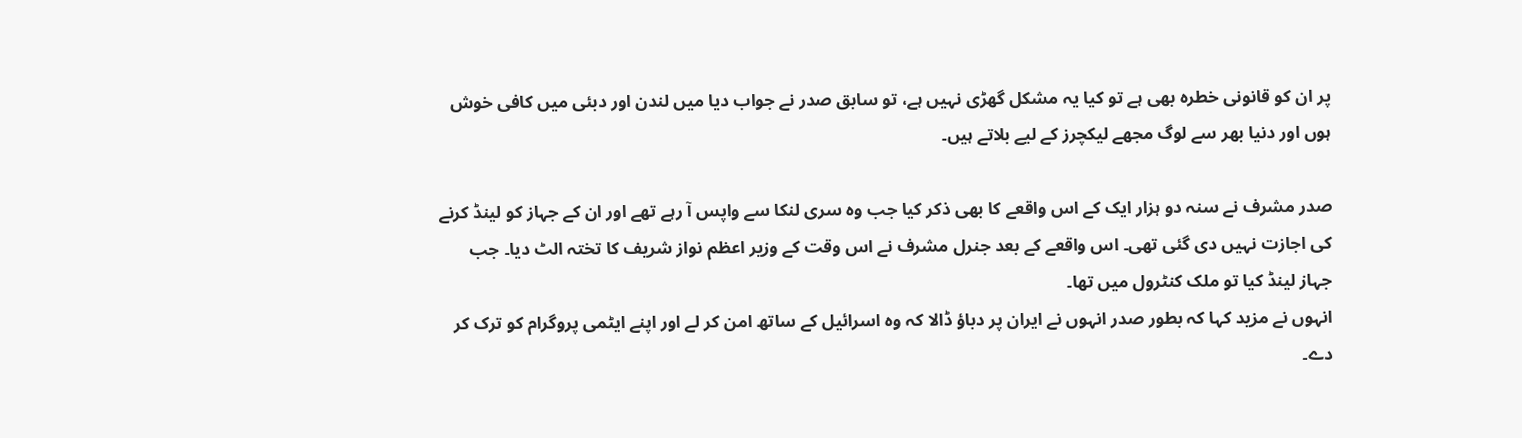پر ان کو قانونی خطرہ بھی ہے تو کیا یہ مشکل گھڑی نہیں ہے، تو سابق صدر نے جواب دیا میں لندن اور دبئی میں کافی خوش ہوں اور دنیا بھر سے لوگ مجھے لیکچرز کے لیے بلاتے ہیں۔

صدر مشرف نے سنہ دو ہزار ایک کے اس واقعے کا بھی ذکر کیا جب وہ سری لنکا سے واپس آ رہے تھے اور ان کے جہاز کو لینڈ کرنے کی اجازت نہیں دی گئی تھی۔ اس واقعے کے بعد جنرل مشرف نے اس وقت کے وزیر اعظم نواز شریف کا تختہ الٹ دیا۔ جب جہاز لینڈ کیا تو ملک کنٹرول میں تھا۔
انہوں نے مزید کہا کہ بطور صدر انہوں نے ایران پر دباؤ ڈالا کہ وہ اسرائیل کے ساتھ امن کر لے اور اپنے ایٹمی پروگرام کو ترک کر دے۔